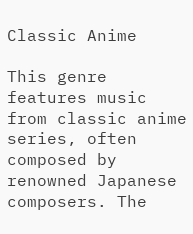Classic Anime

This genre features music from classic anime series, often composed by renowned Japanese composers. The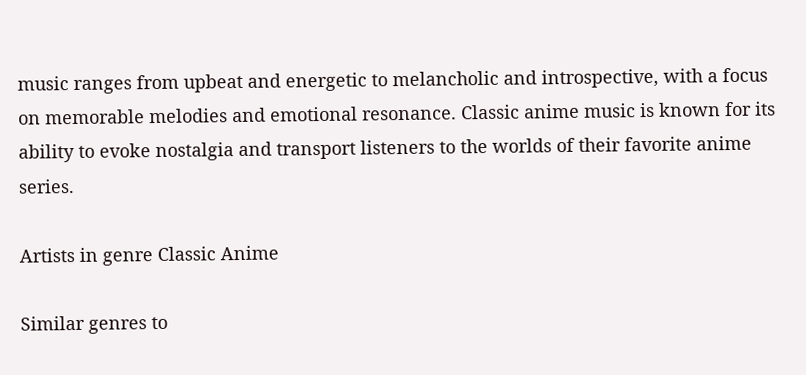music ranges from upbeat and energetic to melancholic and introspective, with a focus on memorable melodies and emotional resonance. Classic anime music is known for its ability to evoke nostalgia and transport listeners to the worlds of their favorite anime series.

Artists in genre Classic Anime

Similar genres to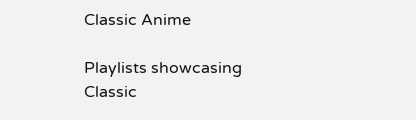Classic Anime

Playlists showcasing Classic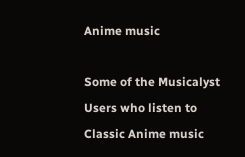Anime music

Some of the Musicalyst Users who listen to Classic Anime music